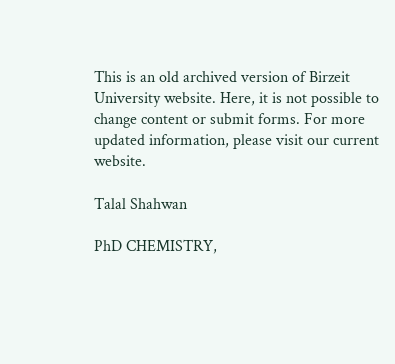This is an old archived version of Birzeit University website. Here, it is not possible to change content or submit forms. For more updated information, please visit our current website.

Talal Shahwan

PhD CHEMISTRY,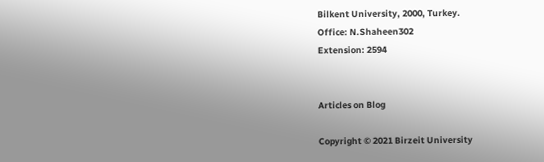Bilkent University, 2000, Turkey.
Office: N.Shaheen302
Extension: 2594


Articles on Blog

Copyright © 2021 Birzeit University